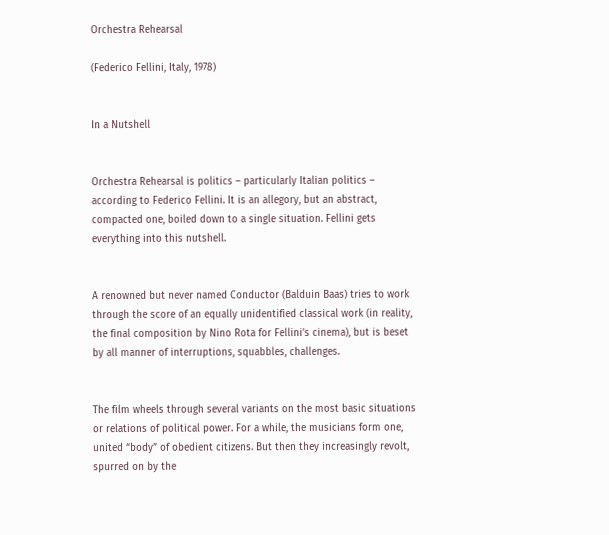Orchestra Rehearsal

(Federico Fellini, Italy, 1978)


In a Nutshell


Orchestra Rehearsal is politics – particularly Italian politics – according to Federico Fellini. It is an allegory, but an abstract, compacted one, boiled down to a single situation. Fellini gets everything into this nutshell.


A renowned but never named Conductor (Balduin Baas) tries to work through the score of an equally unidentified classical work (in reality, the final composition by Nino Rota for Fellini’s cinema), but is beset by all manner of interruptions, squabbles, challenges.


The film wheels through several variants on the most basic situations or relations of political power. For a while, the musicians form one, united “body” of obedient citizens. But then they increasingly revolt, spurred on by the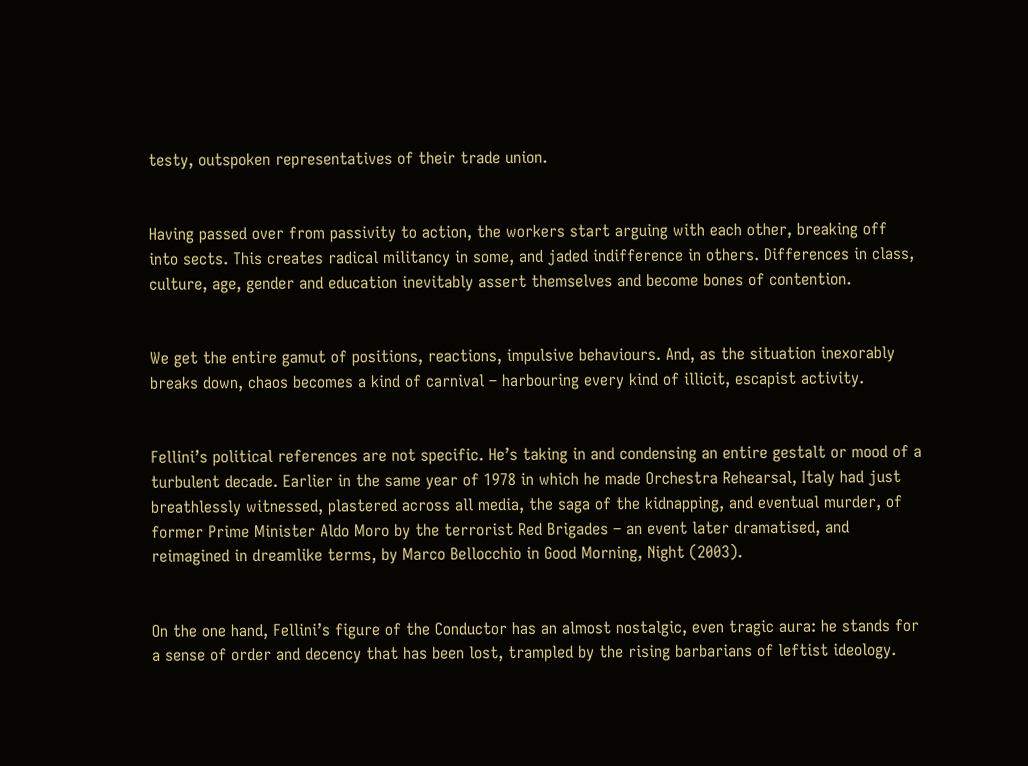testy, outspoken representatives of their trade union.


Having passed over from passivity to action, the workers start arguing with each other, breaking off into sects. This creates radical militancy in some, and jaded indifference in others. Differences in class, culture, age, gender and education inevitably assert themselves and become bones of contention.


We get the entire gamut of positions, reactions, impulsive behaviours. And, as the situation inexorably breaks down, chaos becomes a kind of carnival – harbouring every kind of illicit, escapist activity.


Fellini’s political references are not specific. He’s taking in and condensing an entire gestalt or mood of a turbulent decade. Earlier in the same year of 1978 in which he made Orchestra Rehearsal, Italy had just breathlessly witnessed, plastered across all media, the saga of the kidnapping, and eventual murder, of former Prime Minister Aldo Moro by the terrorist Red Brigades – an event later dramatised, and reimagined in dreamlike terms, by Marco Bellocchio in Good Morning, Night (2003).


On the one hand, Fellini’s figure of the Conductor has an almost nostalgic, even tragic aura: he stands for a sense of order and decency that has been lost, trampled by the rising barbarians of leftist ideology.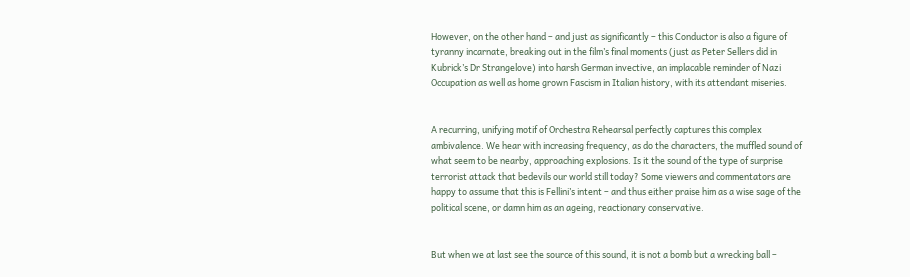However, on the other hand – and just as significantly – this Conductor is also a figure of tyranny incarnate, breaking out in the film’s final moments (just as Peter Sellers did in Kubrick’s Dr Strangelove) into harsh German invective, an implacable reminder of Nazi Occupation as well as home grown Fascism in Italian history, with its attendant miseries.


A recurring, unifying motif of Orchestra Rehearsal perfectly captures this complex ambivalence. We hear with increasing frequency, as do the characters, the muffled sound of what seem to be nearby, approaching explosions. Is it the sound of the type of surprise terrorist attack that bedevils our world still today? Some viewers and commentators are happy to assume that this is Fellini’s intent – and thus either praise him as a wise sage of the political scene, or damn him as an ageing, reactionary conservative.


But when we at last see the source of this sound, it is not a bomb but a wrecking ball –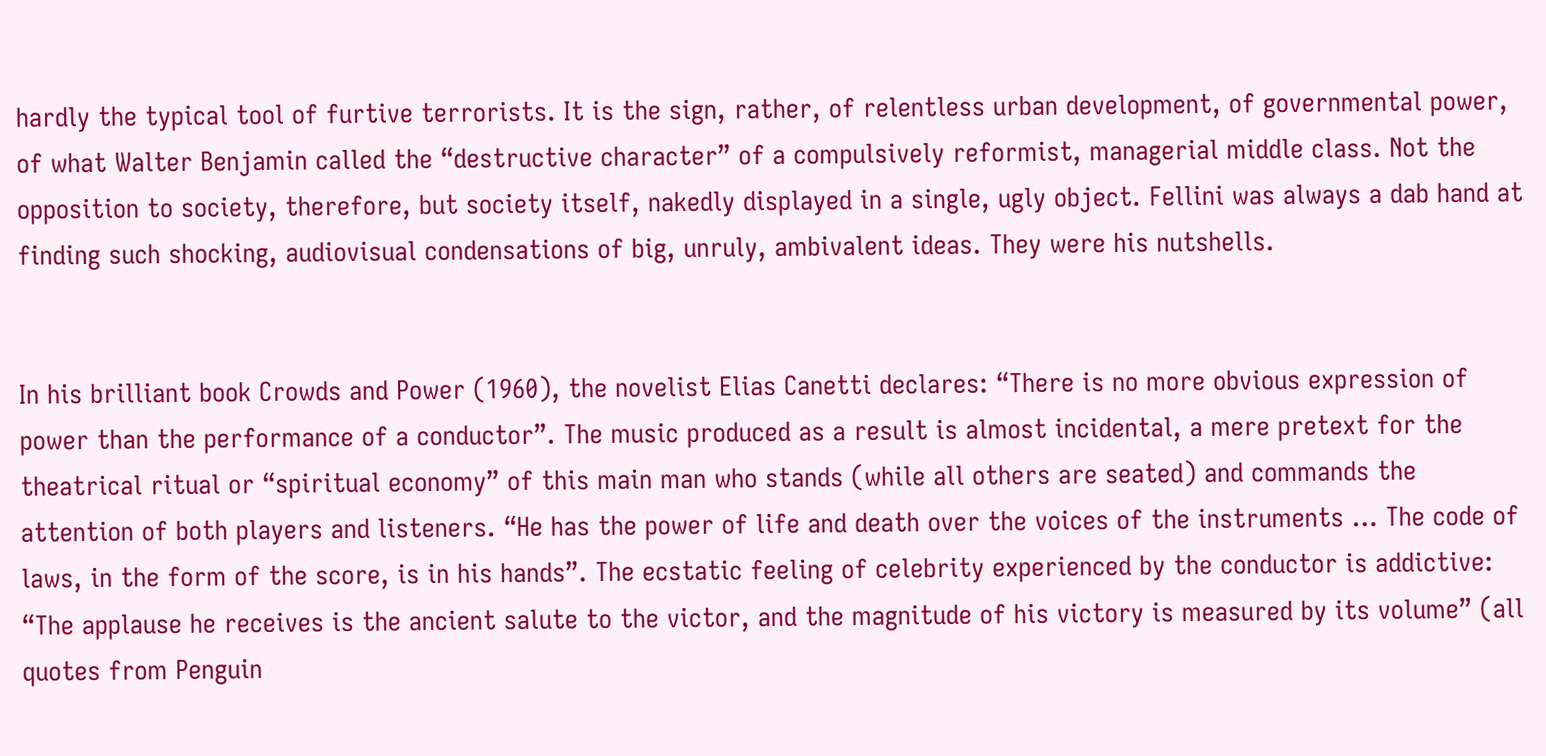hardly the typical tool of furtive terrorists. It is the sign, rather, of relentless urban development, of governmental power, of what Walter Benjamin called the “destructive character” of a compulsively reformist, managerial middle class. Not the opposition to society, therefore, but society itself, nakedly displayed in a single, ugly object. Fellini was always a dab hand at finding such shocking, audiovisual condensations of big, unruly, ambivalent ideas. They were his nutshells.


In his brilliant book Crowds and Power (1960), the novelist Elias Canetti declares: “There is no more obvious expression of power than the performance of a conductor”. The music produced as a result is almost incidental, a mere pretext for the theatrical ritual or “spiritual economy” of this main man who stands (while all others are seated) and commands the attention of both players and listeners. “He has the power of life and death over the voices of the instruments … The code of laws, in the form of the score, is in his hands”. The ecstatic feeling of celebrity experienced by the conductor is addictive: “The applause he receives is the ancient salute to the victor, and the magnitude of his victory is measured by its volume” (all quotes from Penguin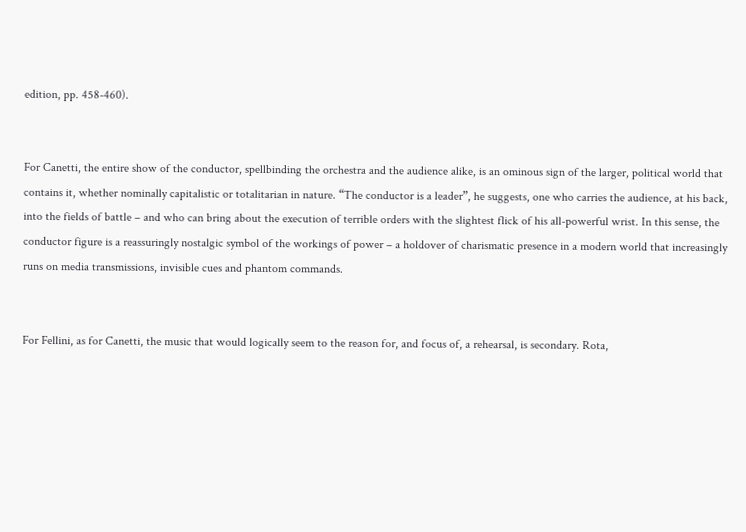edition, pp. 458-460).


For Canetti, the entire show of the conductor, spellbinding the orchestra and the audience alike, is an ominous sign of the larger, political world that contains it, whether nominally capitalistic or totalitarian in nature. “The conductor is a leader”, he suggests, one who carries the audience, at his back, into the fields of battle – and who can bring about the execution of terrible orders with the slightest flick of his all-powerful wrist. In this sense, the conductor figure is a reassuringly nostalgic symbol of the workings of power – a holdover of charismatic presence in a modern world that increasingly runs on media transmissions, invisible cues and phantom commands.


For Fellini, as for Canetti, the music that would logically seem to the reason for, and focus of, a rehearsal, is secondary. Rota,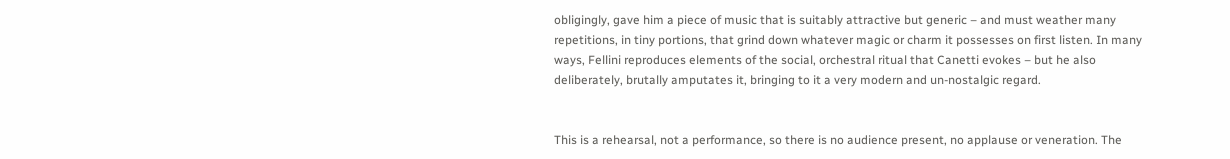obligingly, gave him a piece of music that is suitably attractive but generic – and must weather many repetitions, in tiny portions, that grind down whatever magic or charm it possesses on first listen. In many ways, Fellini reproduces elements of the social, orchestral ritual that Canetti evokes – but he also deliberately, brutally amputates it, bringing to it a very modern and un-nostalgic regard.


This is a rehearsal, not a performance, so there is no audience present, no applause or veneration. The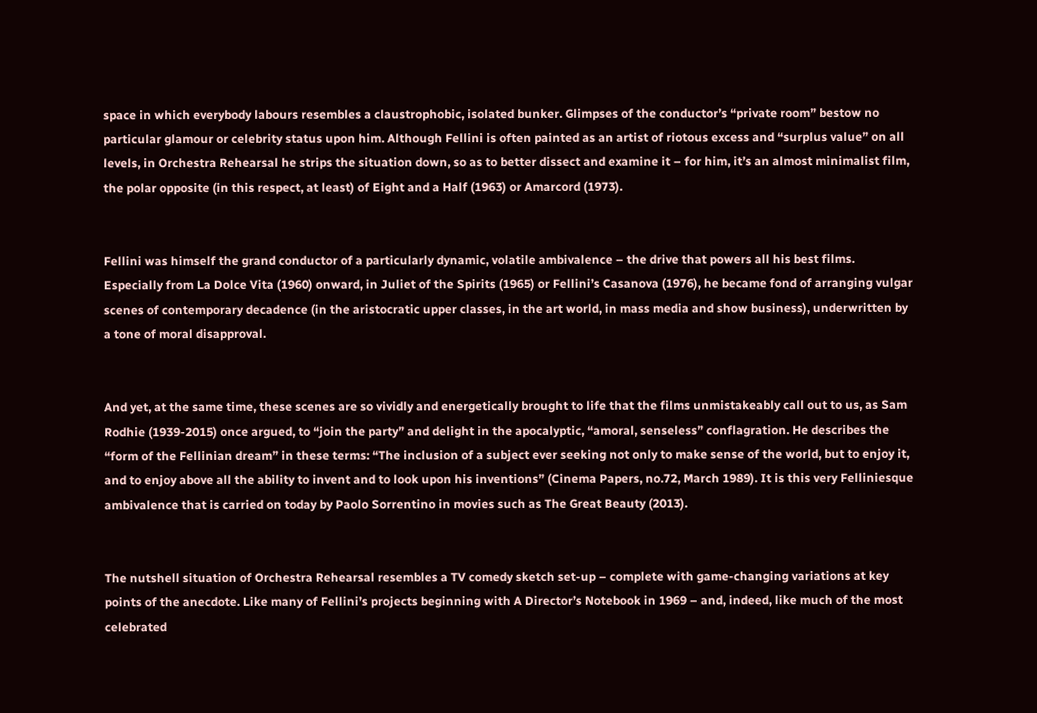space in which everybody labours resembles a claustrophobic, isolated bunker. Glimpses of the conductor’s “private room” bestow no particular glamour or celebrity status upon him. Although Fellini is often painted as an artist of riotous excess and “surplus value” on all levels, in Orchestra Rehearsal he strips the situation down, so as to better dissect and examine it – for him, it’s an almost minimalist film, the polar opposite (in this respect, at least) of Eight and a Half (1963) or Amarcord (1973).


Fellini was himself the grand conductor of a particularly dynamic, volatile ambivalence – the drive that powers all his best films. Especially from La Dolce Vita (1960) onward, in Juliet of the Spirits (1965) or Fellini’s Casanova (1976), he became fond of arranging vulgar scenes of contemporary decadence (in the aristocratic upper classes, in the art world, in mass media and show business), underwritten by a tone of moral disapproval.


And yet, at the same time, these scenes are so vividly and energetically brought to life that the films unmistakeably call out to us, as Sam Rodhie (1939-2015) once argued, to “join the party” and delight in the apocalyptic, “amoral, senseless” conflagration. He describes the “form of the Fellinian dream” in these terms: “The inclusion of a subject ever seeking not only to make sense of the world, but to enjoy it, and to enjoy above all the ability to invent and to look upon his inventions” (Cinema Papers, no.72, March 1989). It is this very Felliniesque ambivalence that is carried on today by Paolo Sorrentino in movies such as The Great Beauty (2013).


The nutshell situation of Orchestra Rehearsal resembles a TV comedy sketch set-up – complete with game-changing variations at key points of the anecdote. Like many of Fellini’s projects beginning with A Director’s Notebook in 1969 – and, indeed, like much of the most celebrated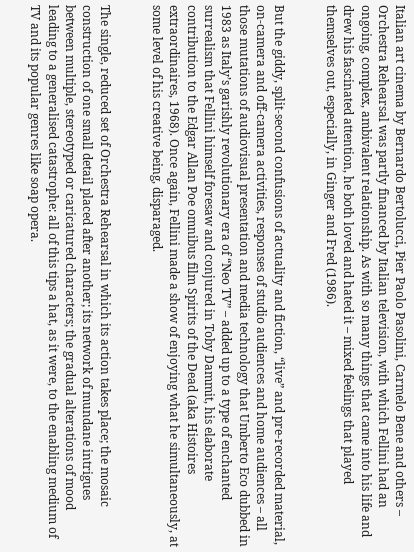Italian art cinema by Bernardo Bertolucci, Pier Paolo Pasolini, Carmelo Bene and others – Orchestra Rehearsal was partly financed by Italian television, with which Fellini had an ongoing, complex, ambivalent relationship. As with so many things that came into his life and drew his fascinated attention, he both loved and hated it – mixed feelings that played themselves out, especially, in Ginger and Fred (1986).


But the giddy, split-second confusions of actuality and fiction, “live” and pre-recorded material, on-camera and off-camera activities, responses of studio audiences and home audiences – all those mutations of audiovisual presentation and media technology that Umberto Eco dubbed in 1983 as Italy’s garishly revolutionary era of “Neo TV” – added up to a type of enchanted surrealism that Fellini himself foresaw and conjured in Toby Dammit, his elaborate contribution to the Edgar Allan Poe omnibus film Spirits of the Dead (aka Histoires extraordinaires, 1968). Once again, Fellini made a show of enjoying what he simultaneously, at some level of his creative being, disparaged.


The single, reduced set of Orchestra Rehearsal in which its action takes place; the mosaic construction of one small detail placed after another; its network of mundane intrigues between multiple, stereotyped or caricatured characters; the gradual alterations of mood leading to a generalised catastrophe: all of this tips a hat, as it were, to the enabling medium of TV and its popular genres like soap opera.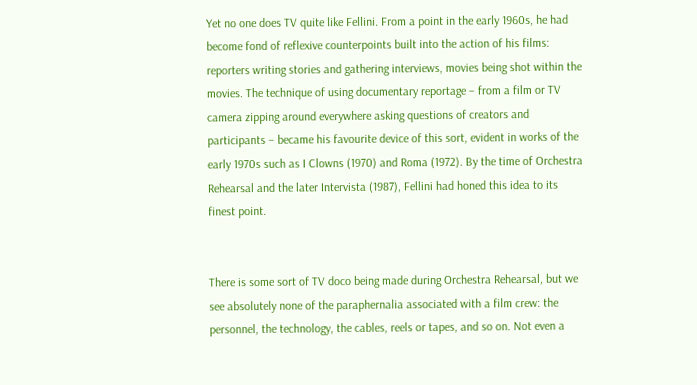Yet no one does TV quite like Fellini. From a point in the early 1960s, he had become fond of reflexive counterpoints built into the action of his films: reporters writing stories and gathering interviews, movies being shot within the movies. The technique of using documentary reportage – from a film or TV camera zipping around everywhere asking questions of creators and participants – became his favourite device of this sort, evident in works of the early 1970s such as I Clowns (1970) and Roma (1972). By the time of Orchestra Rehearsal and the later Intervista (1987), Fellini had honed this idea to its finest point.


There is some sort of TV doco being made during Orchestra Rehearsal, but we see absolutely none of the paraphernalia associated with a film crew: the personnel, the technology, the cables, reels or tapes, and so on. Not even a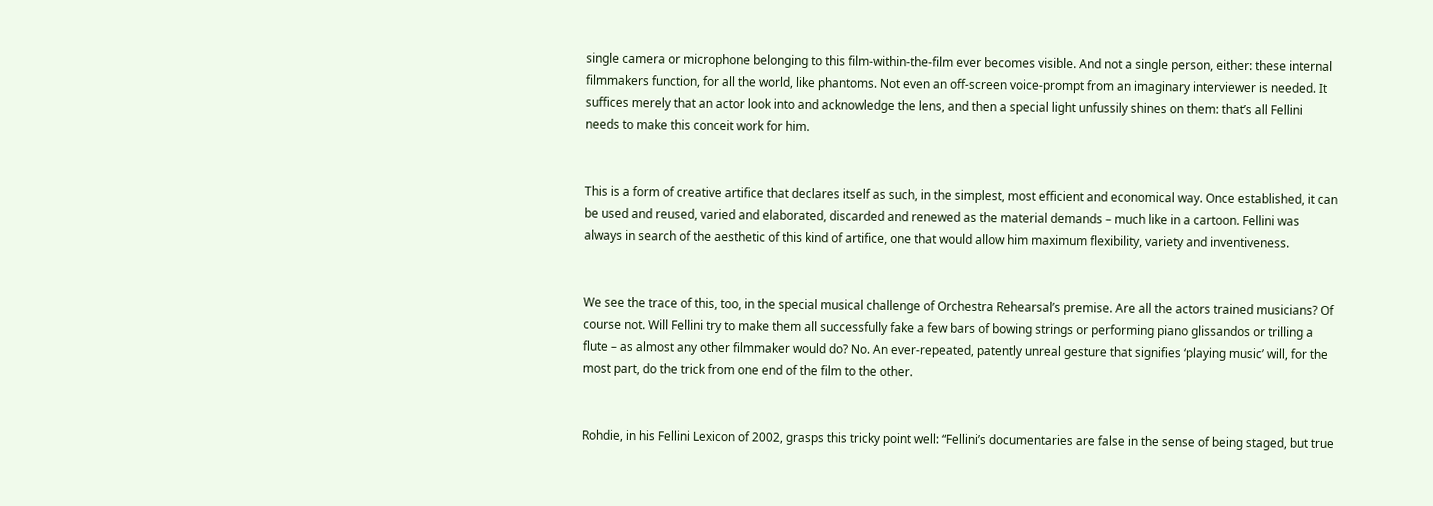single camera or microphone belonging to this film-within-the-film ever becomes visible. And not a single person, either: these internal filmmakers function, for all the world, like phantoms. Not even an off-screen voice-prompt from an imaginary interviewer is needed. It suffices merely that an actor look into and acknowledge the lens, and then a special light unfussily shines on them: that’s all Fellini needs to make this conceit work for him.


This is a form of creative artifice that declares itself as such, in the simplest, most efficient and economical way. Once established, it can be used and reused, varied and elaborated, discarded and renewed as the material demands – much like in a cartoon. Fellini was always in search of the aesthetic of this kind of artifice, one that would allow him maximum flexibility, variety and inventiveness.


We see the trace of this, too, in the special musical challenge of Orchestra Rehearsal’s premise. Are all the actors trained musicians? Of course not. Will Fellini try to make them all successfully fake a few bars of bowing strings or performing piano glissandos or trilling a flute – as almost any other filmmaker would do? No. An ever-repeated, patently unreal gesture that signifies ‘playing music’ will, for the most part, do the trick from one end of the film to the other.


Rohdie, in his Fellini Lexicon of 2002, grasps this tricky point well: “Fellini’s documentaries are false in the sense of being staged, but true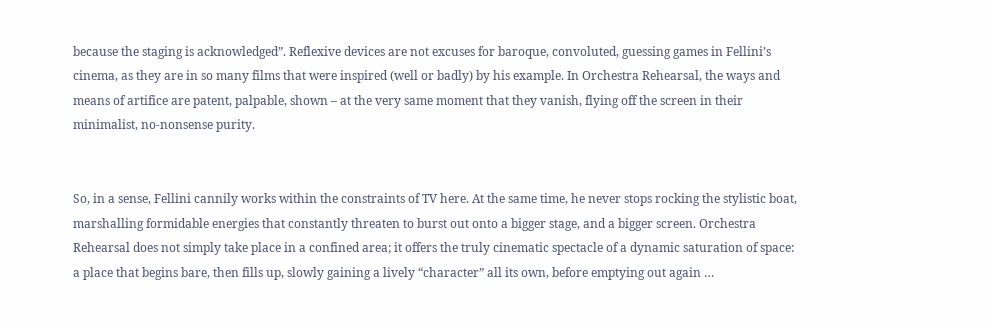because the staging is acknowledged”. Reflexive devices are not excuses for baroque, convoluted, guessing games in Fellini’s cinema, as they are in so many films that were inspired (well or badly) by his example. In Orchestra Rehearsal, the ways and means of artifice are patent, palpable, shown – at the very same moment that they vanish, flying off the screen in their minimalist, no-nonsense purity.


So, in a sense, Fellini cannily works within the constraints of TV here. At the same time, he never stops rocking the stylistic boat, marshalling formidable energies that constantly threaten to burst out onto a bigger stage, and a bigger screen. Orchestra Rehearsal does not simply take place in a confined area; it offers the truly cinematic spectacle of a dynamic saturation of space: a place that begins bare, then fills up, slowly gaining a lively “character” all its own, before emptying out again …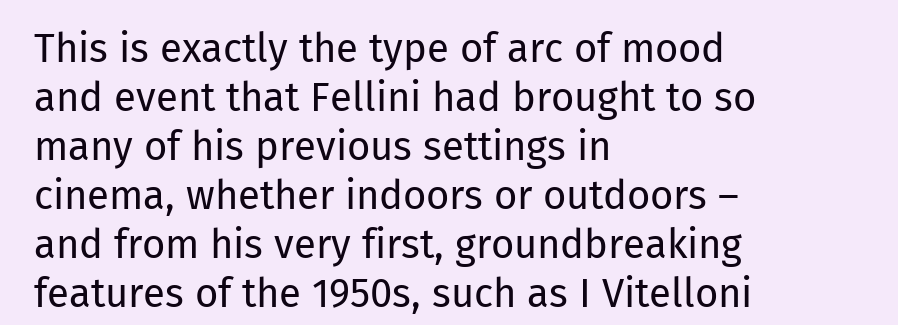This is exactly the type of arc of mood and event that Fellini had brought to so many of his previous settings in cinema, whether indoors or outdoors – and from his very first, groundbreaking features of the 1950s, such as I Vitelloni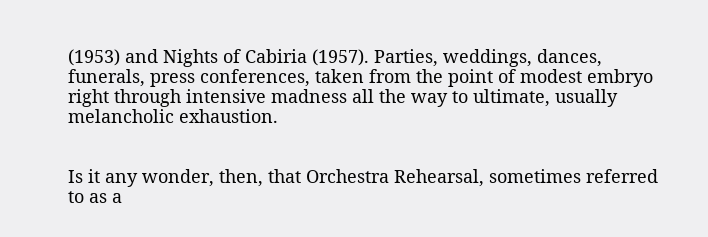(1953) and Nights of Cabiria (1957). Parties, weddings, dances, funerals, press conferences, taken from the point of modest embryo right through intensive madness all the way to ultimate, usually melancholic exhaustion.


Is it any wonder, then, that Orchestra Rehearsal, sometimes referred to as a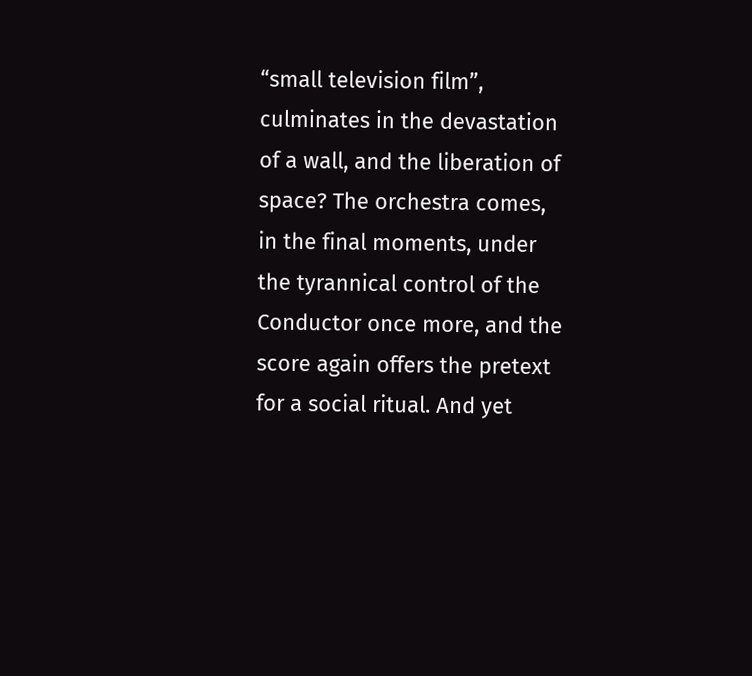“small television film”, culminates in the devastation of a wall, and the liberation of space? The orchestra comes, in the final moments, under the tyrannical control of the Conductor once more, and the score again offers the pretext for a social ritual. And yet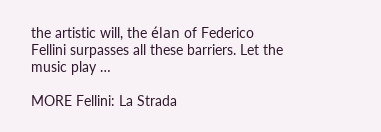the artistic will, the élan of Federico Fellini surpasses all these barriers. Let the music play …

MORE Fellini: La Strada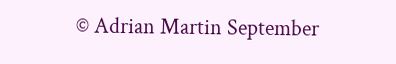© Adrian Martin September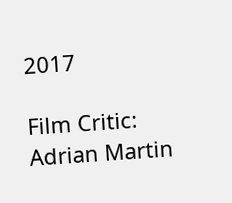2017

Film Critic: Adrian Martin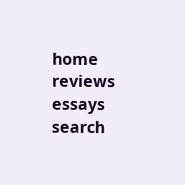home    reviews    essays    search